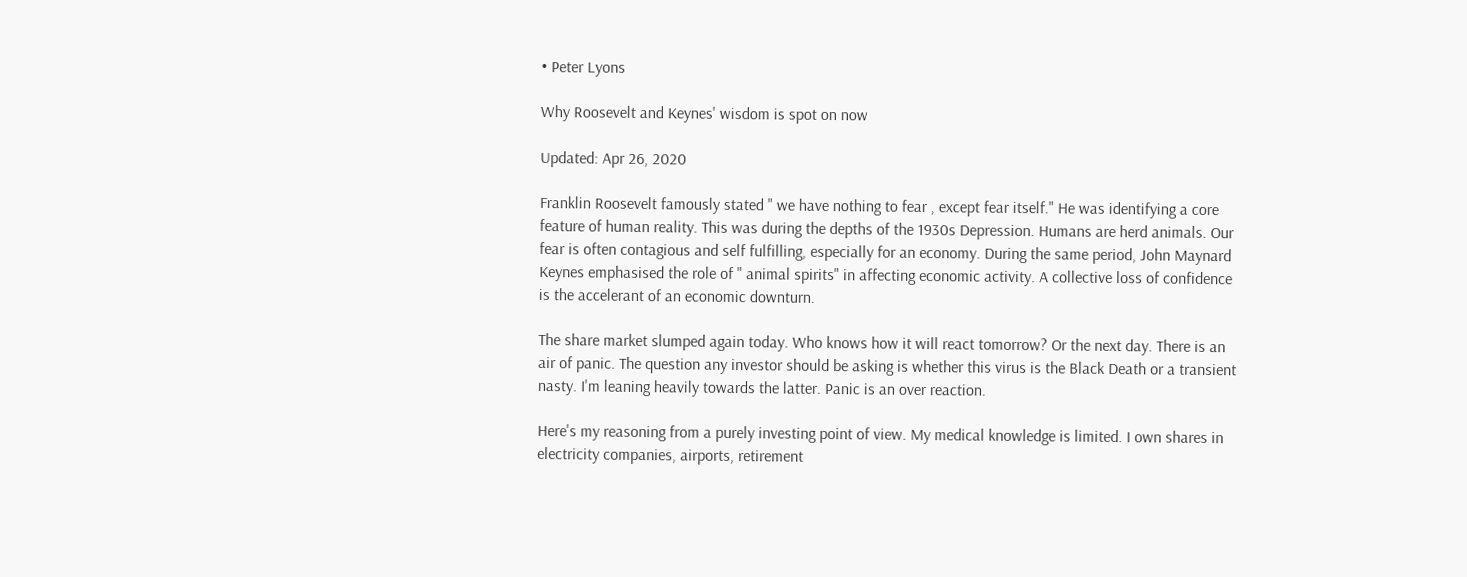• Peter Lyons

Why Roosevelt and Keynes' wisdom is spot on now

Updated: Apr 26, 2020

Franklin Roosevelt famously stated " we have nothing to fear , except fear itself." He was identifying a core feature of human reality. This was during the depths of the 1930s Depression. Humans are herd animals. Our fear is often contagious and self fulfilling, especially for an economy. During the same period, John Maynard Keynes emphasised the role of " animal spirits" in affecting economic activity. A collective loss of confidence is the accelerant of an economic downturn.

The share market slumped again today. Who knows how it will react tomorrow? Or the next day. There is an air of panic. The question any investor should be asking is whether this virus is the Black Death or a transient nasty. I'm leaning heavily towards the latter. Panic is an over reaction.

Here's my reasoning from a purely investing point of view. My medical knowledge is limited. I own shares in electricity companies, airports, retirement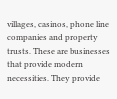villages, casinos, phone line companies and property trusts. These are businesses that provide modern necessities. They provide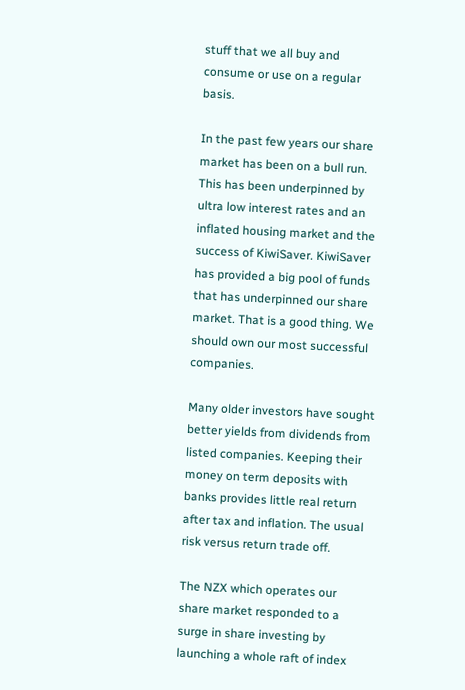stuff that we all buy and consume or use on a regular basis.

In the past few years our share market has been on a bull run. This has been underpinned by ultra low interest rates and an inflated housing market and the success of KiwiSaver. KiwiSaver has provided a big pool of funds that has underpinned our share market. That is a good thing. We should own our most successful companies.

Many older investors have sought better yields from dividends from listed companies. Keeping their money on term deposits with banks provides little real return after tax and inflation. The usual risk versus return trade off.

The NZX which operates our share market responded to a surge in share investing by launching a whole raft of index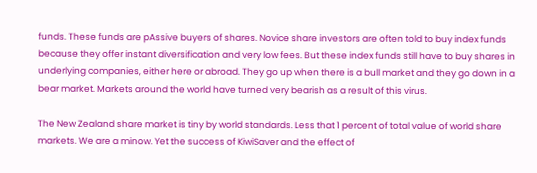funds. These funds are pAssive buyers of shares. Novice share investors are often told to buy index funds because they offer instant diversification and very low fees. But these index funds still have to buy shares in underlying companies, either here or abroad. They go up when there is a bull market and they go down in a bear market. Markets around the world have turned very bearish as a result of this virus.

The New Zealand share market is tiny by world standards. Less that 1 percent of total value of world share markets. We are a minow. Yet the success of KiwiSaver and the effect of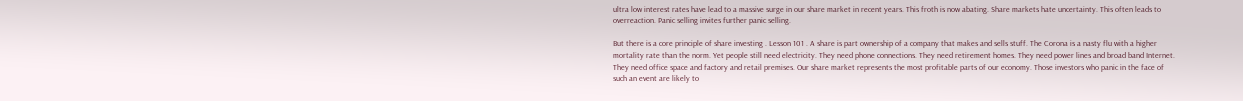ultra low interest rates have lead to a massive surge in our share market in recent years. This froth is now abating. Share markets hate uncertainty. This often leads to overreaction. Panic selling invites further panic selling.

But there is a core principle of share investing . Lesson 101 . A share is part ownership of a company that makes and sells stuff. The Corona is a nasty flu with a higher mortality rate than the norm. Yet people still need electricity. They need phone connections. They need retirement homes. They need power lines and broad band Internet. They need office space and factory and retail premises. Our share market represents the most profitable parts of our economy. Those investors who panic in the face of such an event are likely to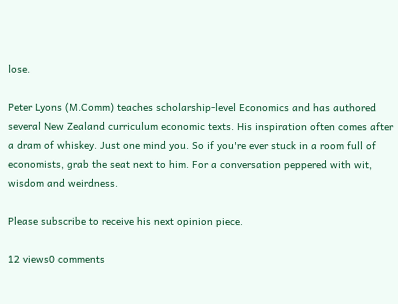lose.

Peter Lyons (M.Comm) teaches scholarship-level Economics and has authored several New Zealand curriculum economic texts. His inspiration often comes after a dram of whiskey. Just one mind you. So if you're ever stuck in a room full of economists, grab the seat next to him. For a conversation peppered with wit, wisdom and weirdness.

Please subscribe to receive his next opinion piece.

12 views0 comments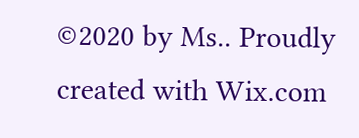©2020 by Ms.. Proudly created with Wix.com